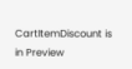CartItemDiscount is in Preview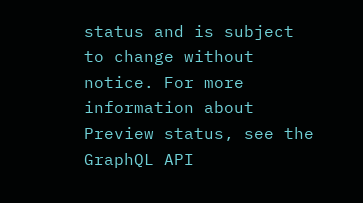status and is subject to change without notice. For more information about Preview status, see the GraphQL API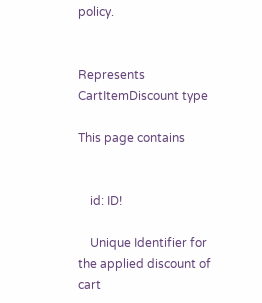policy.


Represents CartItemDiscount type

This page contains


    id: ID!

    Unique Identifier for the applied discount of cart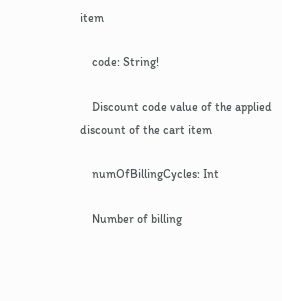item

    code: String!

    Discount code value of the applied discount of the cart item

    numOfBillingCycles: Int

    Number of billing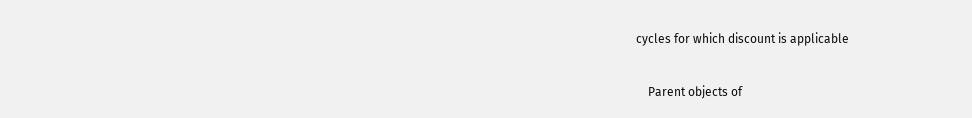cycles for which discount is applicable

    Parent objects of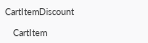CartItemDiscount

    CartItem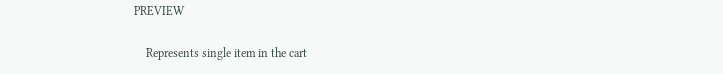PREVIEW

    Represents single item in the cart